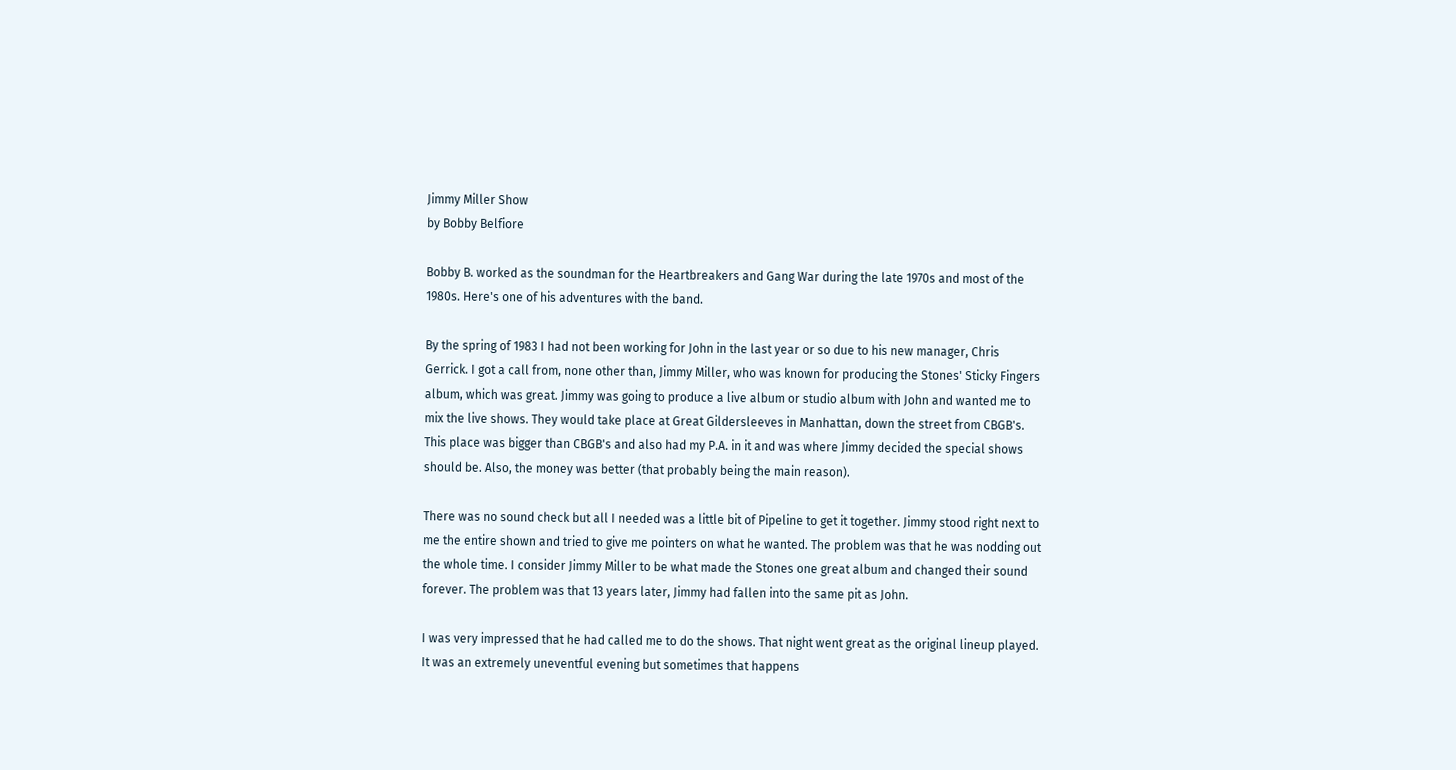Jimmy Miller Show
by Bobby Belfiore

Bobby B. worked as the soundman for the Heartbreakers and Gang War during the late 1970s and most of the 1980s. Here's one of his adventures with the band.

By the spring of 1983 I had not been working for John in the last year or so due to his new manager, Chris Gerrick. I got a call from, none other than, Jimmy Miller, who was known for producing the Stones' Sticky Fingers album, which was great. Jimmy was going to produce a live album or studio album with John and wanted me to mix the live shows. They would take place at Great Gildersleeves in Manhattan, down the street from CBGB's. This place was bigger than CBGB's and also had my P.A. in it and was where Jimmy decided the special shows should be. Also, the money was better (that probably being the main reason).

There was no sound check but all I needed was a little bit of Pipeline to get it together. Jimmy stood right next to me the entire shown and tried to give me pointers on what he wanted. The problem was that he was nodding out the whole time. I consider Jimmy Miller to be what made the Stones one great album and changed their sound forever. The problem was that 13 years later, Jimmy had fallen into the same pit as John.

I was very impressed that he had called me to do the shows. That night went great as the original lineup played. It was an extremely uneventful evening but sometimes that happens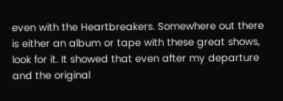even with the Heartbreakers. Somewhere out there is either an album or tape with these great shows, look for it. It showed that even after my departure and the original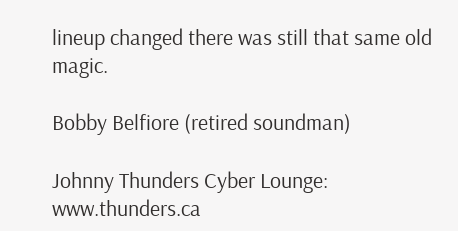lineup changed there was still that same old magic.

Bobby Belfiore (retired soundman)

Johnny Thunders Cyber Lounge: www.thunders.ca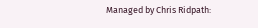Managed by Chris Ridpath: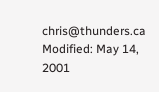chris@thunders.ca
Modified: May 14, 2001